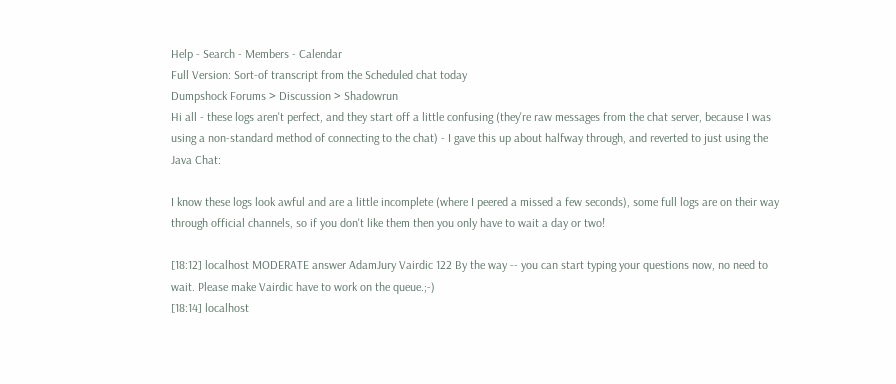Help - Search - Members - Calendar
Full Version: Sort-of transcript from the Scheduled chat today
Dumpshock Forums > Discussion > Shadowrun
Hi all - these logs aren't perfect, and they start off a little confusing (they're raw messages from the chat server, because I was using a non-standard method of connecting to the chat) - I gave this up about halfway through, and reverted to just using the Java Chat:

I know these logs look awful and are a little incomplete (where I peered a missed a few seconds), some full logs are on their way through official channels, so if you don't like them then you only have to wait a day or two!

[18:12] localhost MODERATE answer AdamJury Vairdic 122 By the way -- you can start typing your questions now, no need to wait. Please make Vairdic have to work on the queue.;-)
[18:14] localhost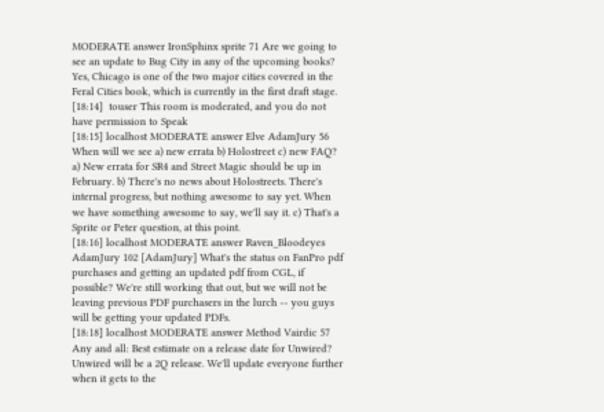MODERATE answer IronSphinx sprite 71 Are we going to see an update to Bug City in any of the upcoming books? Yes, Chicago is one of the two major cities covered in the Feral Cities book, which is currently in the first draft stage.
[18:14]  touser This room is moderated, and you do not have permission to Speak
[18:15] localhost MODERATE answer Elve AdamJury 56 When will we see a) new errata b) Holostreet c) new FAQ? a) New errata for SR4 and Street Magic should be up in February. b) There's no news about Holostreets. There's internal progress, but nothing awesome to say yet. When we have something awesome to say, we'll say it. c) That's a Sprite or Peter question, at this point.
[18:16] localhost MODERATE answer Raven_Bloodeyes AdamJury 102 [AdamJury] What's the status on FanPro pdf purchases and getting an updated pdf from CGL, if possible? We're still working that out, but we will not be leaving previous PDF purchasers in the lurch -- you guys will be getting your updated PDFs.
[18:18] localhost MODERATE answer Method Vairdic 57 Any and all: Best estimate on a release date for Unwired? Unwired will be a 2Q release. We'll update everyone further when it gets to the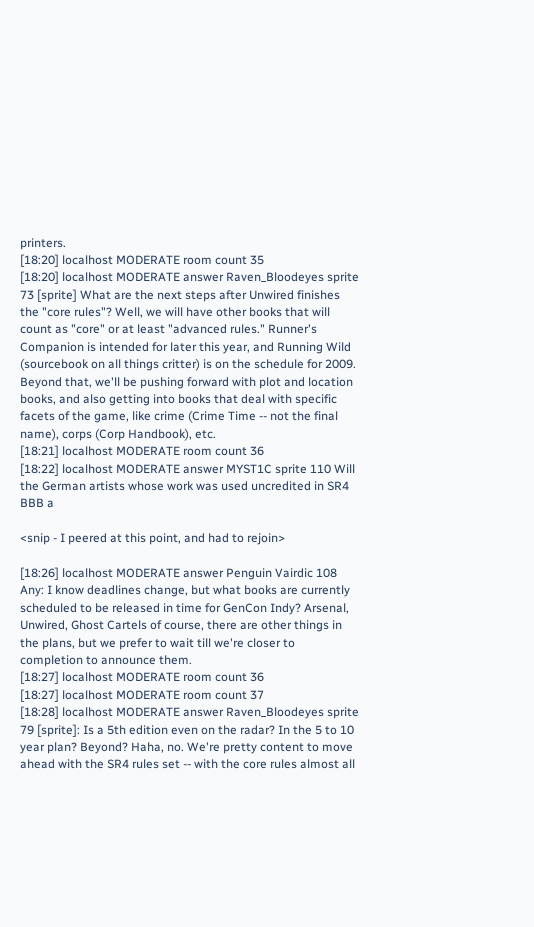printers.
[18:20] localhost MODERATE room count 35
[18:20] localhost MODERATE answer Raven_Bloodeyes sprite 73 [sprite] What are the next steps after Unwired finishes the "core rules"? Well, we will have other books that will count as "core" or at least "advanced rules." Runner's Companion is intended for later this year, and Running Wild (sourcebook on all things critter) is on the schedule for 2009. Beyond that, we'll be pushing forward with plot and location books, and also getting into books that deal with specific facets of the game, like crime (Crime Time -- not the final name), corps (Corp Handbook), etc.
[18:21] localhost MODERATE room count 36
[18:22] localhost MODERATE answer MYST1C sprite 110 Will the German artists whose work was used uncredited in SR4 BBB a

<snip - I peered at this point, and had to rejoin>

[18:26] localhost MODERATE answer Penguin Vairdic 108 Any: I know deadlines change, but what books are currently scheduled to be released in time for GenCon Indy? Arsenal, Unwired, Ghost Cartels of course, there are other things in the plans, but we prefer to wait till we're closer to completion to announce them.
[18:27] localhost MODERATE room count 36
[18:27] localhost MODERATE room count 37
[18:28] localhost MODERATE answer Raven_Bloodeyes sprite 79 [sprite]: Is a 5th edition even on the radar? In the 5 to 10 year plan? Beyond? Haha, no. We're pretty content to move ahead with the SR4 rules set -- with the core rules almost all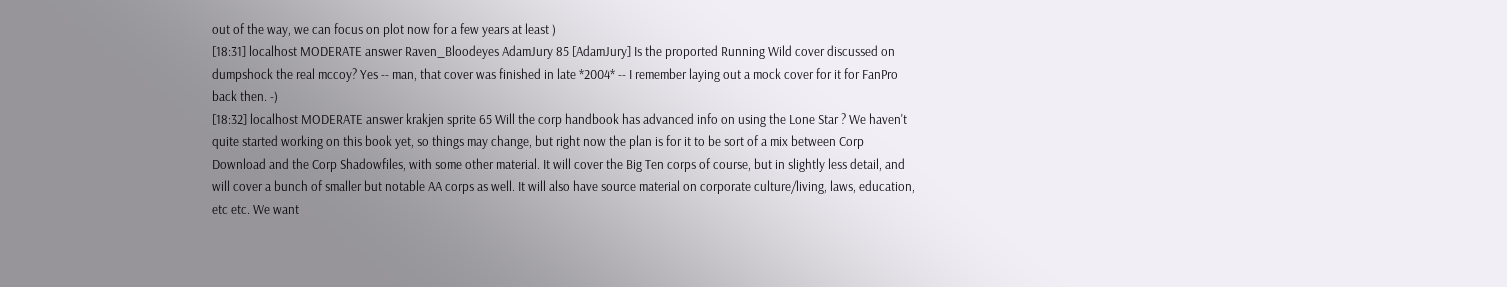out of the way, we can focus on plot now for a few years at least )
[18:31] localhost MODERATE answer Raven_Bloodeyes AdamJury 85 [AdamJury] Is the proported Running Wild cover discussed on dumpshock the real mccoy? Yes -- man, that cover was finished in late *2004* -- I remember laying out a mock cover for it for FanPro back then. -)
[18:32] localhost MODERATE answer krakjen sprite 65 Will the corp handbook has advanced info on using the Lone Star ? We haven't quite started working on this book yet, so things may change, but right now the plan is for it to be sort of a mix between Corp Download and the Corp Shadowfiles, with some other material. It will cover the Big Ten corps of course, but in slightly less detail, and will cover a bunch of smaller but notable AA corps as well. It will also have source material on corporate culture/living, laws, education, etc etc. We want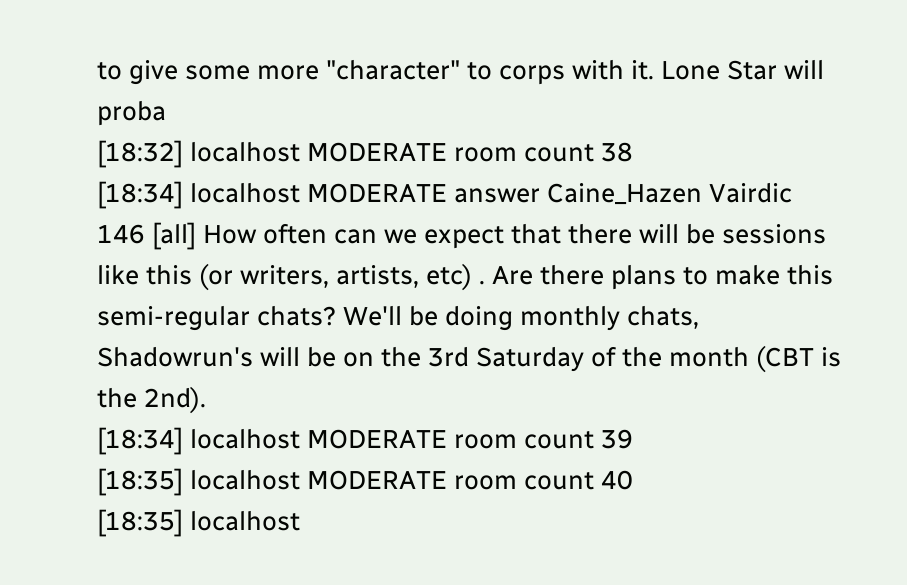to give some more "character" to corps with it. Lone Star will proba
[18:32] localhost MODERATE room count 38
[18:34] localhost MODERATE answer Caine_Hazen Vairdic 146 [all] How often can we expect that there will be sessions like this (or writers, artists, etc) . Are there plans to make this semi-regular chats? We'll be doing monthly chats, Shadowrun's will be on the 3rd Saturday of the month (CBT is the 2nd).
[18:34] localhost MODERATE room count 39
[18:35] localhost MODERATE room count 40
[18:35] localhost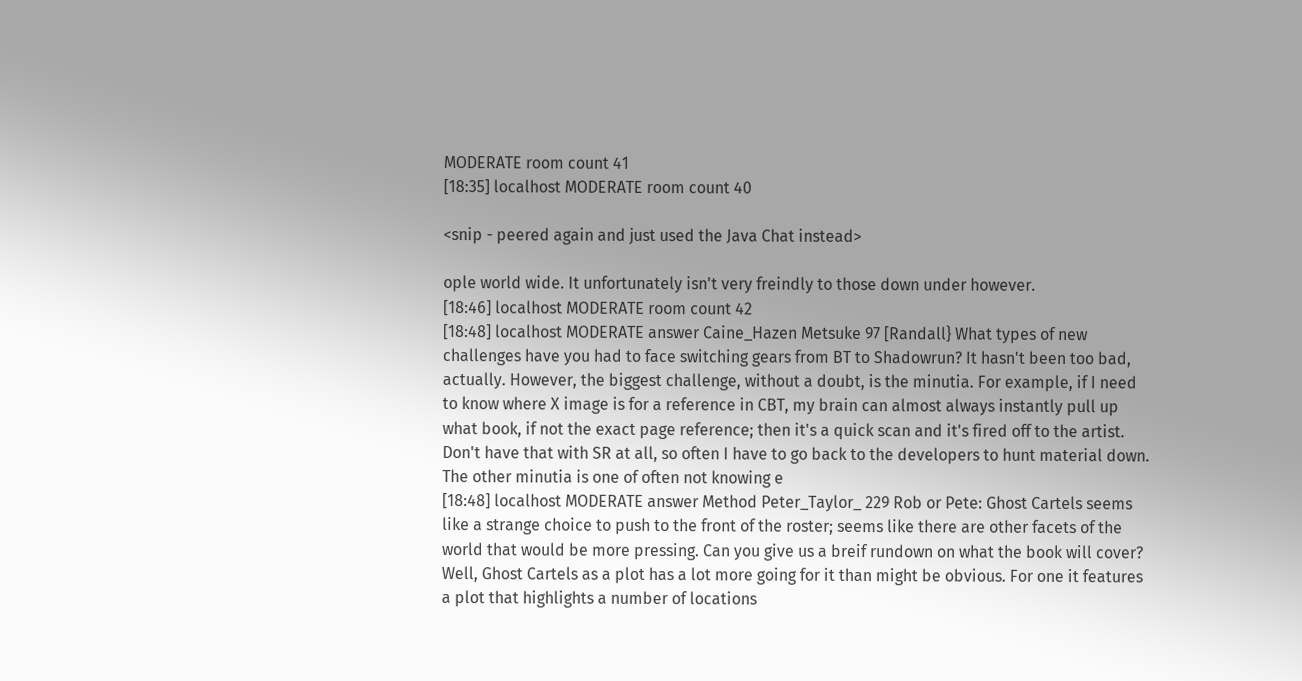MODERATE room count 41
[18:35] localhost MODERATE room count 40

<snip - peered again and just used the Java Chat instead>

ople world wide. It unfortunately isn't very freindly to those down under however.
[18:46] localhost MODERATE room count 42
[18:48] localhost MODERATE answer Caine_Hazen Metsuke 97 [Randall} What types of new challenges have you had to face switching gears from BT to Shadowrun? It hasn't been too bad, actually. However, the biggest challenge, without a doubt, is the minutia. For example, if I need to know where X image is for a reference in CBT, my brain can almost always instantly pull up what book, if not the exact page reference; then it's a quick scan and it's fired off to the artist. Don't have that with SR at all, so often I have to go back to the developers to hunt material down. The other minutia is one of often not knowing e
[18:48] localhost MODERATE answer Method Peter_Taylor_ 229 Rob or Pete: Ghost Cartels seems like a strange choice to push to the front of the roster; seems like there are other facets of the world that would be more pressing. Can you give us a breif rundown on what the book will cover? Well, Ghost Cartels as a plot has a lot more going for it than might be obvious. For one it features a plot that highlights a number of locations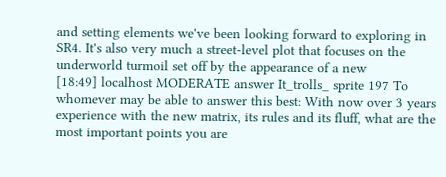and setting elements we've been looking forward to exploring in SR4. It's also very much a street-level plot that focuses on the underworld turmoil set off by the appearance of a new
[18:49] localhost MODERATE answer It_trolls_ sprite 197 To whomever may be able to answer this best: With now over 3 years experience with the new matrix, its rules and its fluff, what are the most important points you are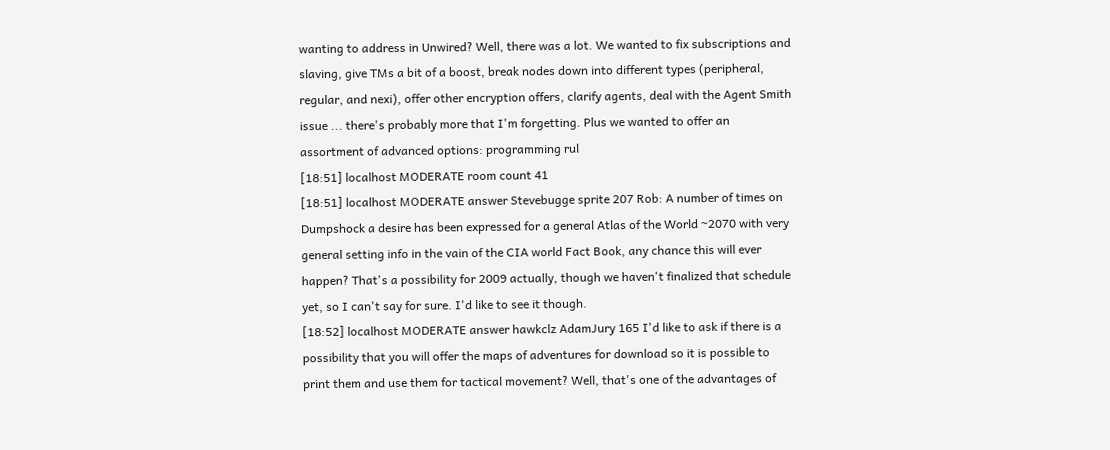wanting to address in Unwired? Well, there was a lot. We wanted to fix subscriptions and slaving, give TMs a bit of a boost, break nodes down into different types (peripheral, regular, and nexi), offer other encryption offers, clarify agents, deal with the Agent Smith issue ... there's probably more that I'm forgetting. Plus we wanted to offer an assortment of advanced options: programming rul
[18:51] localhost MODERATE room count 41
[18:51] localhost MODERATE answer Stevebugge sprite 207 Rob: A number of times on Dumpshock a desire has been expressed for a general Atlas of the World ~2070 with very general setting info in the vain of the CIA world Fact Book, any chance this will ever happen? That's a possibility for 2009 actually, though we haven't finalized that schedule yet, so I can't say for sure. I'd like to see it though.
[18:52] localhost MODERATE answer hawkclz AdamJury 165 I'd like to ask if there is a possibility that you will offer the maps of adventures for download so it is possible to print them and use them for tactical movement? Well, that's one of the advantages of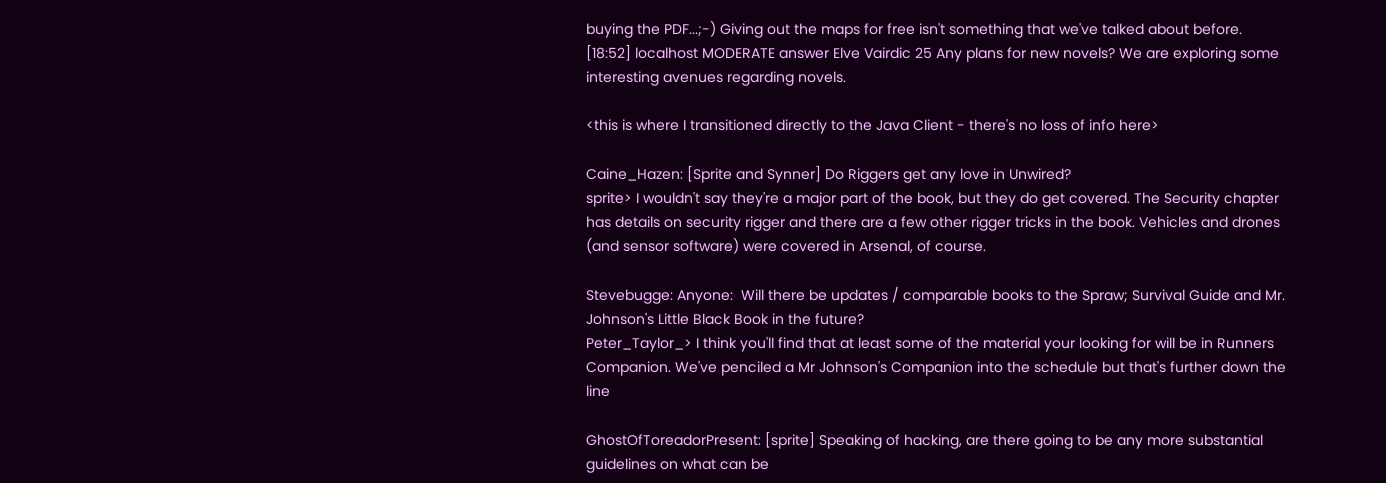buying the PDF...;-) Giving out the maps for free isn't something that we've talked about before.
[18:52] localhost MODERATE answer Elve Vairdic 25 Any plans for new novels? We are exploring some interesting avenues regarding novels.

<this is where I transitioned directly to the Java Client - there's no loss of info here>

Caine_Hazen: [Sprite and Synner] Do Riggers get any love in Unwired?
sprite> I wouldn't say they're a major part of the book, but they do get covered. The Security chapter has details on security rigger and there are a few other rigger tricks in the book. Vehicles and drones (and sensor software) were covered in Arsenal, of course.

Stevebugge: Anyone:  Will there be updates / comparable books to the Spraw; Survival Guide and Mr. Johnson's Little Black Book in the future?
Peter_Taylor_> I think you'll find that at least some of the material your looking for will be in Runners Companion. We've penciled a Mr Johnson's Companion into the schedule but that's further down the line

GhostOfToreadorPresent: [sprite] Speaking of hacking, are there going to be any more substantial guidelines on what can be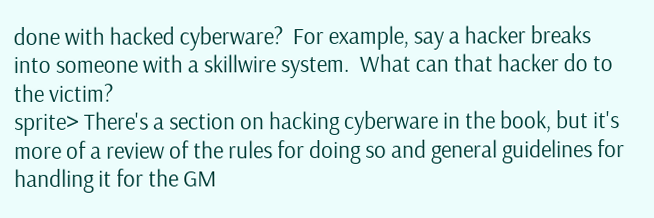done with hacked cyberware?  For example, say a hacker breaks into someone with a skillwire system.  What can that hacker do to the victim?
sprite> There's a section on hacking cyberware in the book, but it's more of a review of the rules for doing so and general guidelines for handling it for the GM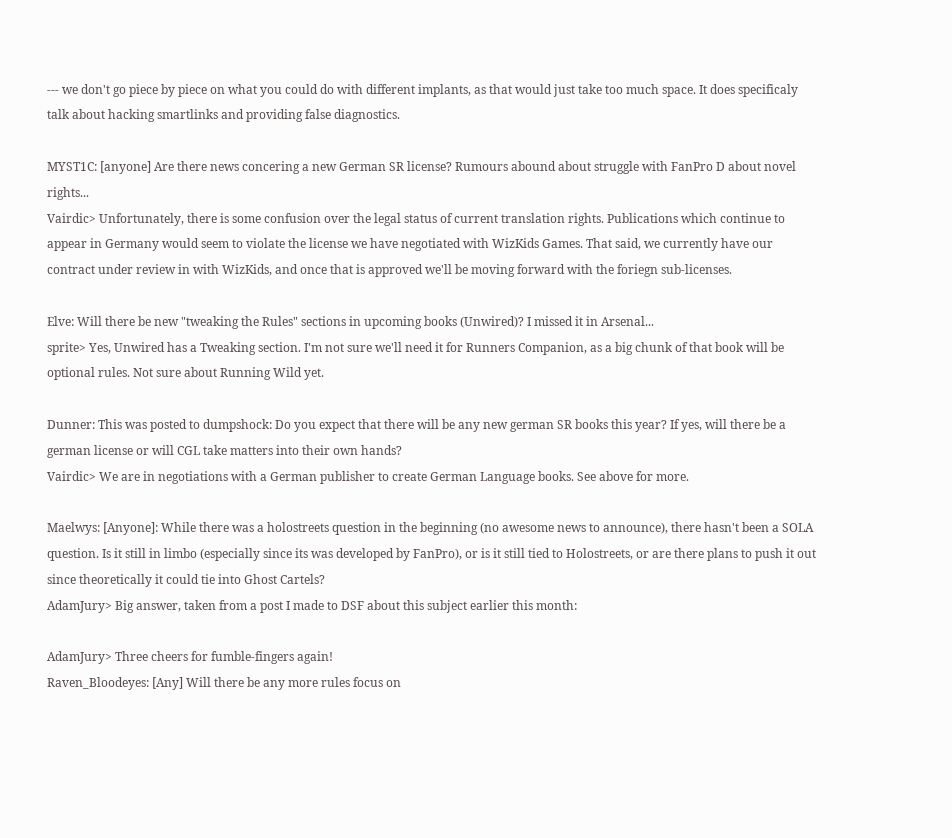--- we don't go piece by piece on what you could do with different implants, as that would just take too much space. It does specificaly talk about hacking smartlinks and providing false diagnostics.

MYST1C: [anyone] Are there news concering a new German SR license? Rumours abound about struggle with FanPro D about novel rights...
Vairdic> Unfortunately, there is some confusion over the legal status of current translation rights. Publications which continue to appear in Germany would seem to violate the license we have negotiated with WizKids Games. That said, we currently have our contract under review in with WizKids, and once that is approved we'll be moving forward with the foriegn sub-licenses.

Elve: Will there be new "tweaking the Rules" sections in upcoming books (Unwired)? I missed it in Arsenal...
sprite> Yes, Unwired has a Tweaking section. I'm not sure we'll need it for Runners Companion, as a big chunk of that book will be optional rules. Not sure about Running Wild yet.

Dunner: This was posted to dumpshock: Do you expect that there will be any new german SR books this year? If yes, will there be a german license or will CGL take matters into their own hands?
Vairdic> We are in negotiations with a German publisher to create German Language books. See above for more.

Maelwys: [Anyone]: While there was a holostreets question in the beginning (no awesome news to announce), there hasn't been a SOLA question. Is it still in limbo (especially since its was developed by FanPro), or is it still tied to Holostreets, or are there plans to push it out since theoretically it could tie into Ghost Cartels?
AdamJury> Big answer, taken from a post I made to DSF about this subject earlier this month:

AdamJury> Three cheers for fumble-fingers again!
Raven_Bloodeyes: [Any] Will there be any more rules focus on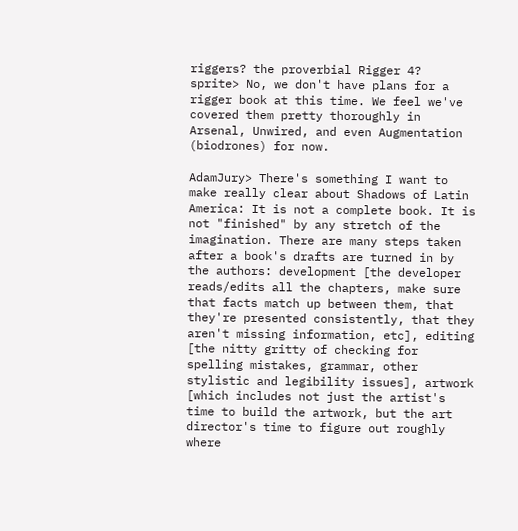riggers? the proverbial Rigger 4?
sprite> No, we don't have plans for a rigger book at this time. We feel we've covered them pretty thoroughly in Arsenal, Unwired, and even Augmentation (biodrones) for now.

AdamJury> There's something I want to make really clear about Shadows of Latin America: It is not a complete book. It is not "finished" by any stretch of the imagination. There are many steps taken after a book's drafts are turned in by the authors: development [the developer reads/edits all the chapters, make sure that facts match up between them, that they're presented consistently, that they aren't missing information, etc], editing [the nitty gritty of checking for spelling mistakes, grammar, other stylistic and legibility issues], artwork [which includes not just the artist's time to build the artwork, but the art director's time to figure out roughly where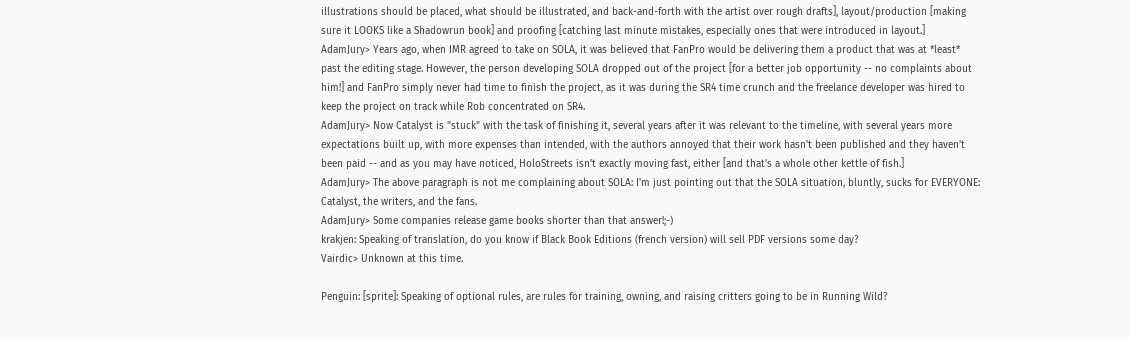illustrations should be placed, what should be illustrated, and back-and-forth with the artist over rough drafts], layout/production [making sure it LOOKS like a Shadowrun book] and proofing [catching last minute mistakes, especially ones that were introduced in layout.]
AdamJury> Years ago, when IMR agreed to take on SOLA, it was believed that FanPro would be delivering them a product that was at *least* past the editing stage. However, the person developing SOLA dropped out of the project [for a better job opportunity -- no complaints about him!] and FanPro simply never had time to finish the project, as it was during the SR4 time crunch and the freelance developer was hired to keep the project on track while Rob concentrated on SR4.
AdamJury> Now Catalyst is "stuck" with the task of finishing it, several years after it was relevant to the timeline, with several years more expectations built up, with more expenses than intended, with the authors annoyed that their work hasn't been published and they haven't been paid -- and as you may have noticed, HoloStreets isn't exactly moving fast, either [and that's a whole other kettle of fish.]
AdamJury> The above paragraph is not me complaining about SOLA: I'm just pointing out that the SOLA situation, bluntly, sucks for EVERYONE: Catalyst, the writers, and the fans.
AdamJury> Some companies release game books shorter than that answer!;-)
krakjen: Speaking of translation, do you know if Black Book Editions (french version) will sell PDF versions some day?
Vairdic> Unknown at this time.

Penguin: [sprite]: Speaking of optional rules, are rules for training, owning, and raising critters going to be in Running Wild?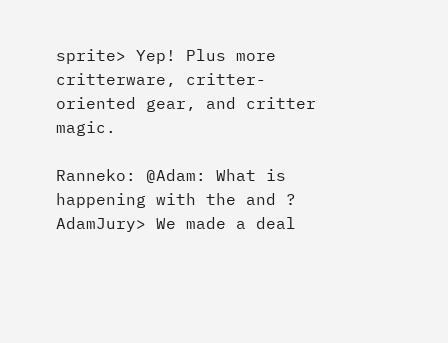sprite> Yep! Plus more critterware, critter-oriented gear, and critter magic.

Ranneko: @Adam: What is happening with the and ?
AdamJury> We made a deal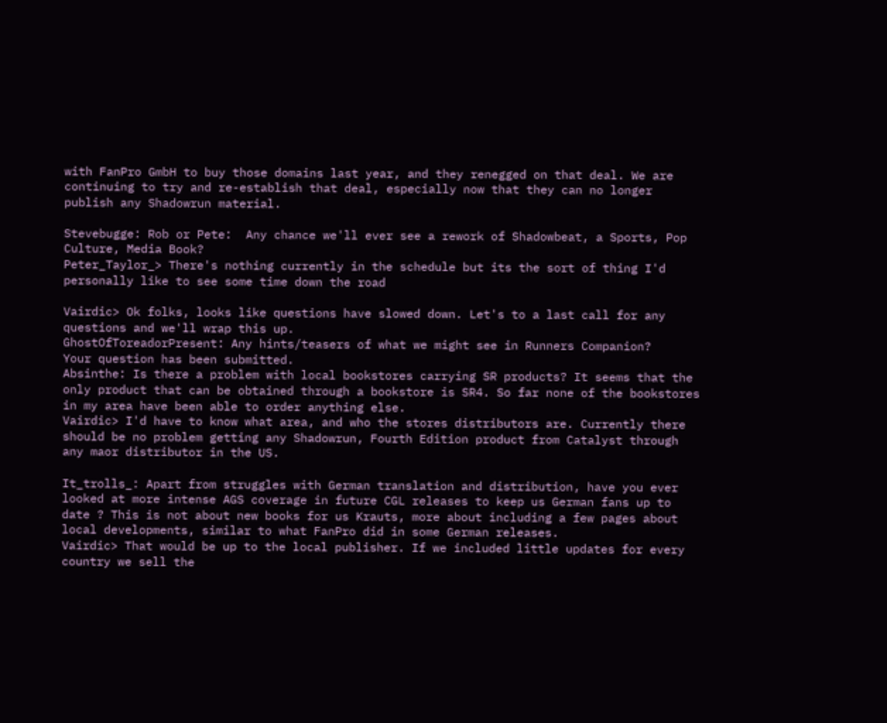with FanPro GmbH to buy those domains last year, and they renegged on that deal. We are continuing to try and re-establish that deal, especially now that they can no longer publish any Shadowrun material.

Stevebugge: Rob or Pete:  Any chance we'll ever see a rework of Shadowbeat, a Sports, Pop Culture, Media Book?
Peter_Taylor_> There's nothing currently in the schedule but its the sort of thing I'd personally like to see some time down the road

Vairdic> Ok folks, looks like questions have slowed down. Let's to a last call for any questions and we'll wrap this up.
GhostOfToreadorPresent: Any hints/teasers of what we might see in Runners Companion?
Your question has been submitted.
Absinthe: Is there a problem with local bookstores carrying SR products? It seems that the only product that can be obtained through a bookstore is SR4. So far none of the bookstores in my area have been able to order anything else.
Vairdic> I'd have to know what area, and who the stores distributors are. Currently there should be no problem getting any Shadowrun, Fourth Edition product from Catalyst through any maor distributor in the US.

It_trolls_: Apart from struggles with German translation and distribution, have you ever looked at more intense AGS coverage in future CGL releases to keep us German fans up to date ? This is not about new books for us Krauts, more about including a few pages about local developments, similar to what FanPro did in some German releases.
Vairdic> That would be up to the local publisher. If we included little updates for every country we sell the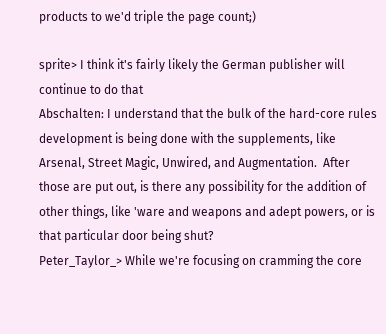products to we'd triple the page count;)

sprite> I think it's fairly likely the German publisher will continue to do that
Abschalten: I understand that the bulk of the hard-core rules development is being done with the supplements, like Arsenal, Street Magic, Unwired, and Augmentation.  After those are put out, is there any possibility for the addition of other things, like 'ware and weapons and adept powers, or is that particular door being shut?
Peter_Taylor_> While we're focusing on cramming the core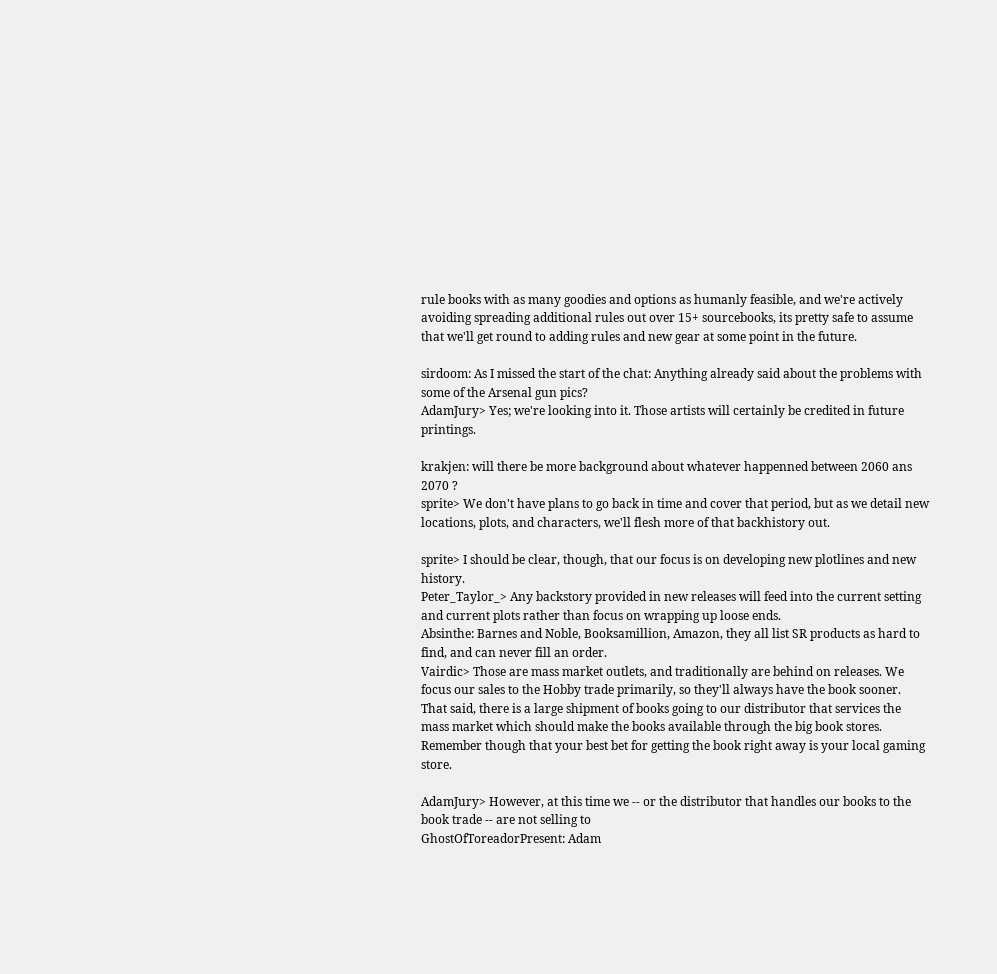rule books with as many goodies and options as humanly feasible, and we're actively avoiding spreading additional rules out over 15+ sourcebooks, its pretty safe to assume that we'll get round to adding rules and new gear at some point in the future.

sirdoom: As I missed the start of the chat: Anything already said about the problems with some of the Arsenal gun pics?
AdamJury> Yes; we're looking into it. Those artists will certainly be credited in future printings.

krakjen: will there be more background about whatever happenned between 2060 ans 2070 ?
sprite> We don't have plans to go back in time and cover that period, but as we detail new locations, plots, and characters, we'll flesh more of that backhistory out.

sprite> I should be clear, though, that our focus is on developing new plotlines and new history.
Peter_Taylor_> Any backstory provided in new releases will feed into the current setting and current plots rather than focus on wrapping up loose ends.
Absinthe: Barnes and Noble, Booksamillion, Amazon, they all list SR products as hard to find, and can never fill an order.
Vairdic> Those are mass market outlets, and traditionally are behind on releases. We focus our sales to the Hobby trade primarily, so they'll always have the book sooner. That said, there is a large shipment of books going to our distributor that services the mass market which should make the books available through the big book stores. Remember though that your best bet for getting the book right away is your local gaming store.

AdamJury> However, at this time we -- or the distributor that handles our books to the book trade -- are not selling to
GhostOfToreadorPresent: Adam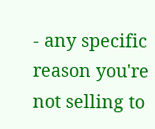- any specific reason you're not selling to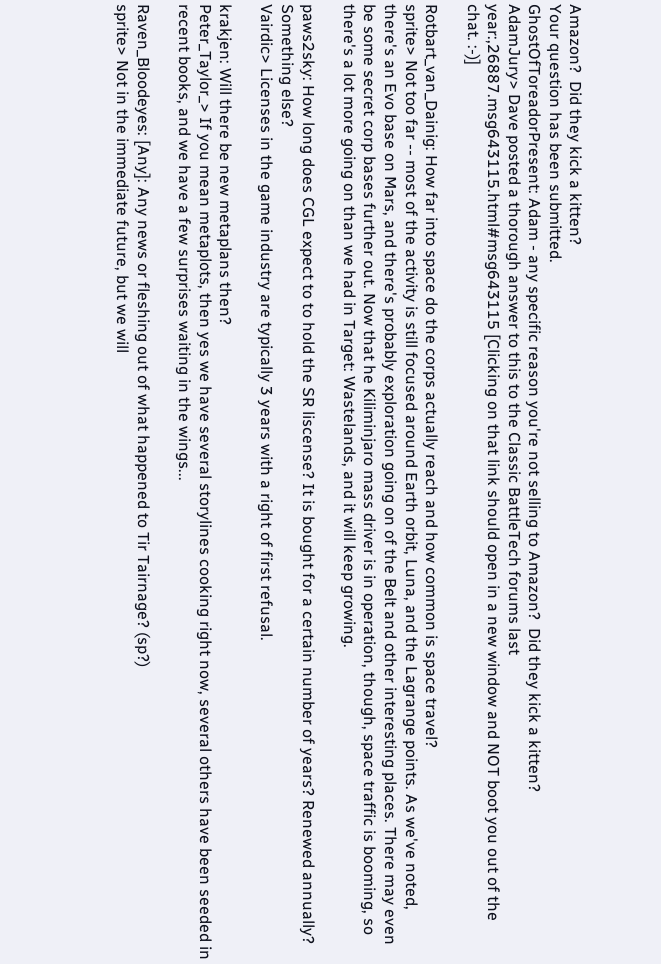Amazon?  Did they kick a kitten?
Your question has been submitted.
GhostOfToreadorPresent: Adam - any specific reason you're not selling to Amazon?  Did they kick a kitten?
AdamJury> Dave posted a thorough answer to this to the Classic BattleTech forums last year:,26887.msg643115.html#msg643115 [Clicking on that link should open in a new window and NOT boot you out of the chat. :-)]

Rotbart_van_Dainig: How far into space do the corps actually reach and how common is space travel?
sprite> Not too far -- most of the activity is still focused around Earth orbit, Luna, and the Lagrange points. As we've noted, there's an Evo base on Mars, and there's probably exploration going on of the Belt and other interesting places. There may even be some secret corp bases further out. Now that he Kiliminjaro mass driver is in operation, though, space traffic is booming, so there's a lot more going on than we had in Target: Wastelands, and it will keep growing.

paws2sky: How long does CGL expect to to hold the SR liscense? It is bought for a certain number of years? Renewed annually? Something else?
Vairdic> Licenses in the game industry are typically 3 years with a right of first refusal.

krakjen: Will there be new metaplans then?
Peter_Taylor_> If you mean metaplots, then yes we have several storylines cooking right now, several others have been seeded in recent books, and we have a few surprises waiting in the wings...

Raven_Bloodeyes: [Any]: Any news or fleshing out of what happened to Tir Tairnage? (sp?)
sprite> Not in the immediate future, but we will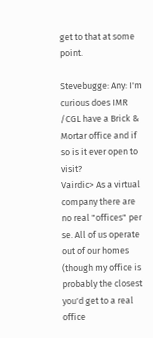get to that at some point.

Stevebugge: Any: I'm curious does IMR /CGL have a Brick & Mortar office and if so is it ever open to visit?
Vairdic> As a virtual company there are no real "offices" per se. All of us operate out of our homes (though my office is probably the closest you'd get to a real office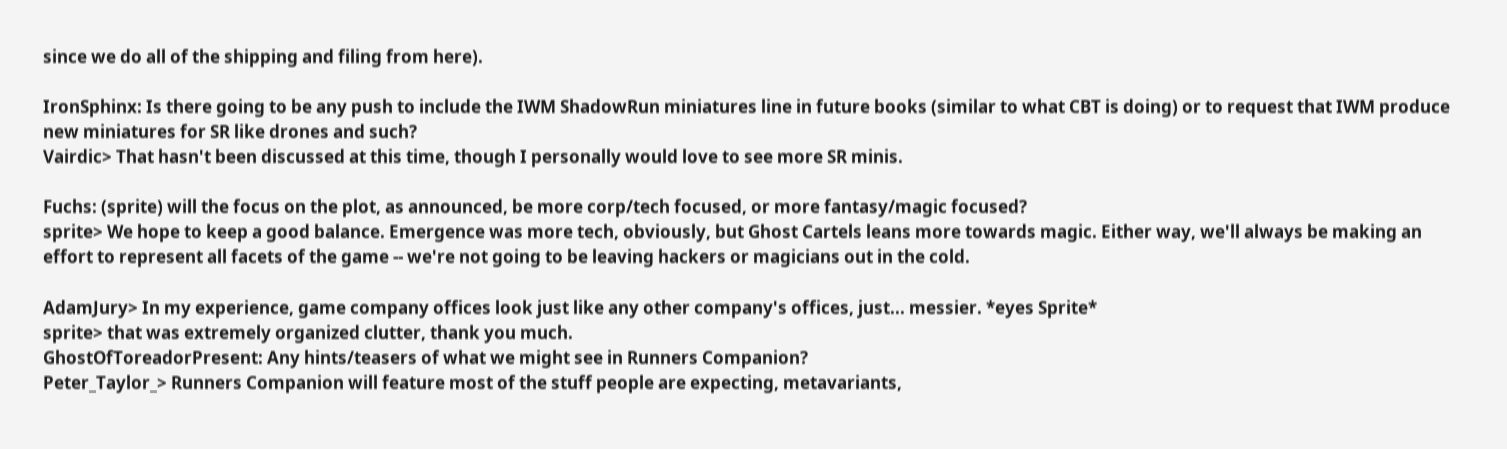since we do all of the shipping and filing from here).

IronSphinx: Is there going to be any push to include the IWM ShadowRun miniatures line in future books (similar to what CBT is doing) or to request that IWM produce new miniatures for SR like drones and such?
Vairdic> That hasn't been discussed at this time, though I personally would love to see more SR minis.

Fuchs: (sprite) will the focus on the plot, as announced, be more corp/tech focused, or more fantasy/magic focused?
sprite> We hope to keep a good balance. Emergence was more tech, obviously, but Ghost Cartels leans more towards magic. Either way, we'll always be making an effort to represent all facets of the game -- we're not going to be leaving hackers or magicians out in the cold.

AdamJury> In my experience, game company offices look just like any other company's offices, just... messier. *eyes Sprite*
sprite> that was extremely organized clutter, thank you much.
GhostOfToreadorPresent: Any hints/teasers of what we might see in Runners Companion?
Peter_Taylor_> Runners Companion will feature most of the stuff people are expecting, metavariants,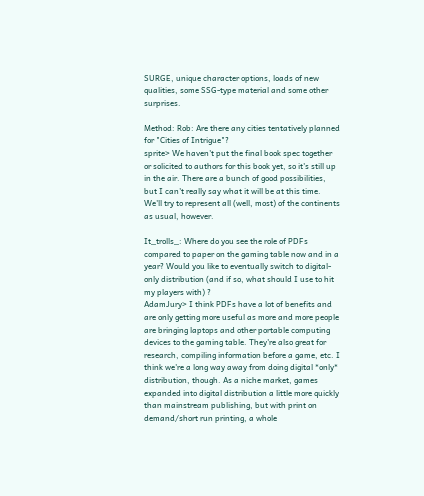SURGE, unique character options, loads of new qualities, some SSG-type material and some other surprises.

Method: Rob: Are there any cities tentatively planned for "Cities of Intrigue"?
sprite> We haven't put the final book spec together or solicited to authors for this book yet, so it's still up in the air. There are a bunch of good possibilities, but I can't really say what it will be at this time. We'll try to represent all (well, most) of the continents as usual, however.

It_trolls_: Where do you see the role of PDFs compared to paper on the gaming table now and in a year? Would you like to eventually switch to digital-only distribution (and if so, what should I use to hit my players with) ?
AdamJury> I think PDFs have a lot of benefits and are only getting more useful as more and more people are bringing laptops and other portable computing devices to the gaming table. They're also great for research, compiling information before a game, etc. I think we're a long way away from doing digital *only* distribution, though. As a niche market, games expanded into digital distribution a little more quickly than mainstream publishing, but with print on demand/short run printing, a whole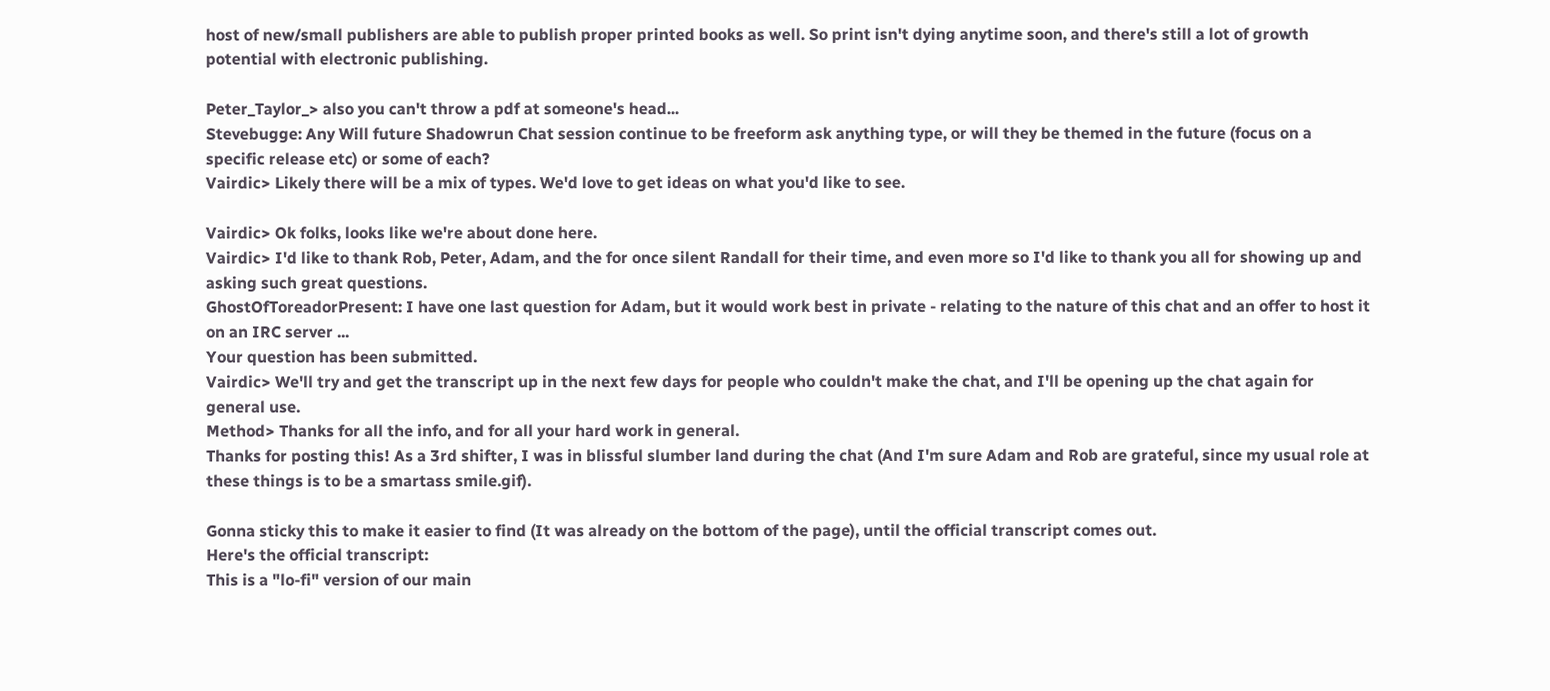host of new/small publishers are able to publish proper printed books as well. So print isn't dying anytime soon, and there's still a lot of growth potential with electronic publishing.

Peter_Taylor_> also you can't throw a pdf at someone's head...
Stevebugge: Any Will future Shadowrun Chat session continue to be freeform ask anything type, or will they be themed in the future (focus on a specific release etc) or some of each?
Vairdic> Likely there will be a mix of types. We'd love to get ideas on what you'd like to see.

Vairdic> Ok folks, looks like we're about done here.
Vairdic> I'd like to thank Rob, Peter, Adam, and the for once silent Randall for their time, and even more so I'd like to thank you all for showing up and asking such great questions.
GhostOfToreadorPresent: I have one last question for Adam, but it would work best in private - relating to the nature of this chat and an offer to host it on an IRC server ...
Your question has been submitted.
Vairdic> We'll try and get the transcript up in the next few days for people who couldn't make the chat, and I'll be opening up the chat again for general use.
Method> Thanks for all the info, and for all your hard work in general.
Thanks for posting this! As a 3rd shifter, I was in blissful slumber land during the chat (And I'm sure Adam and Rob are grateful, since my usual role at these things is to be a smartass smile.gif).

Gonna sticky this to make it easier to find (It was already on the bottom of the page), until the official transcript comes out.
Here's the official transcript:
This is a "lo-fi" version of our main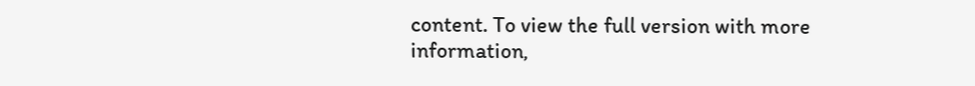content. To view the full version with more information,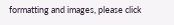formatting and images, please click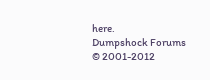here.
Dumpshock Forums © 2001-2012